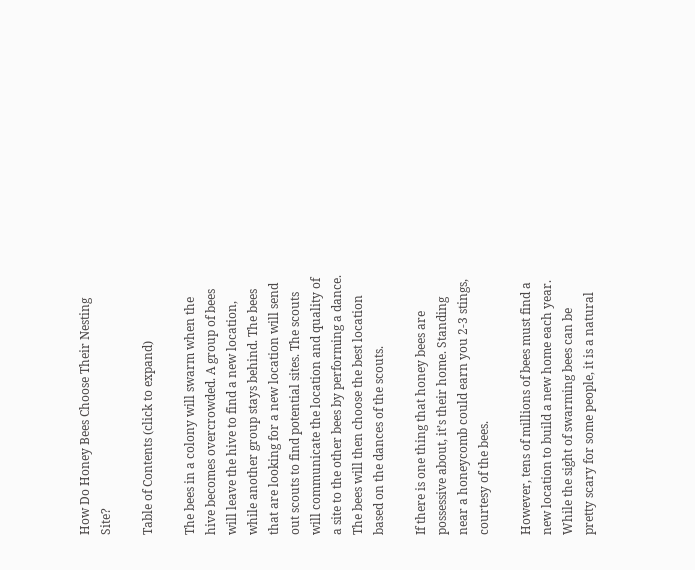How Do Honey Bees Choose Their Nesting Site?

Table of Contents (click to expand)

The bees in a colony will swarm when the hive becomes overcrowded. A group of bees will leave the hive to find a new location, while another group stays behind. The bees that are looking for a new location will send out scouts to find potential sites. The scouts will communicate the location and quality of a site to the other bees by performing a dance. The bees will then choose the best location based on the dances of the scouts.

If there is one thing that honey bees are possessive about, it’s their home. Standing near a honeycomb could earn you 2-3 stings, courtesy of the bees.

However, tens of millions of bees must find a new location to build a new home each year. While the sight of swarming bees can be pretty scary for some people, it is a natural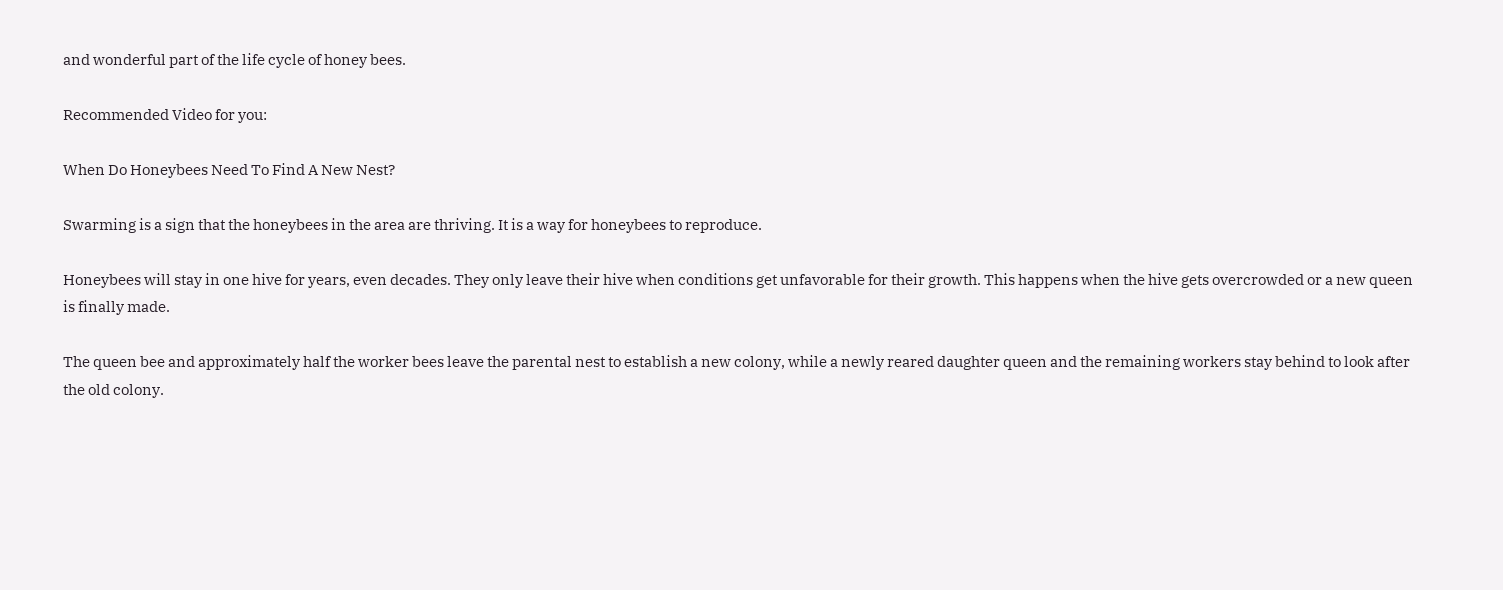and wonderful part of the life cycle of honey bees.

Recommended Video for you:

When Do Honeybees Need To Find A New Nest?

Swarming is a sign that the honeybees in the area are thriving. It is a way for honeybees to reproduce.

Honeybees will stay in one hive for years, even decades. They only leave their hive when conditions get unfavorable for their growth. This happens when the hive gets overcrowded or a new queen is finally made.

The queen bee and approximately half the worker bees leave the parental nest to establish a new colony, while a newly reared daughter queen and the remaining workers stay behind to look after the old colony.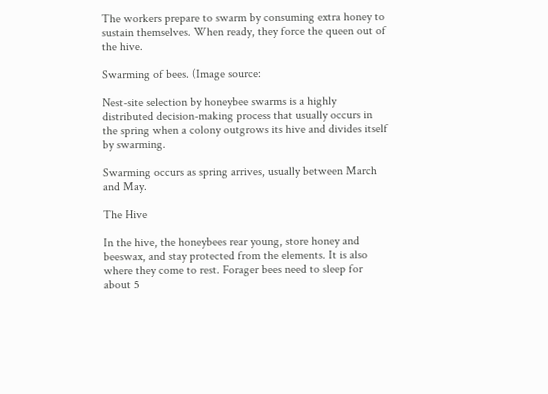The workers prepare to swarm by consuming extra honey to sustain themselves. When ready, they force the queen out of the hive.

Swarming of bees. (Image source:

Nest-site selection by honeybee swarms is a highly distributed decision-making process that usually occurs in the spring when a colony outgrows its hive and divides itself by swarming.

Swarming occurs as spring arrives, usually between March and May.

The Hive

In the hive, the honeybees rear young, store honey and beeswax, and stay protected from the elements. It is also where they come to rest. Forager bees need to sleep for about 5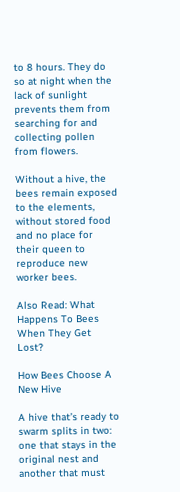to 8 hours. They do so at night when the lack of sunlight prevents them from searching for and collecting pollen from flowers.

Without a hive, the bees remain exposed to the elements, without stored food and no place for their queen to reproduce new worker bees.

Also Read: What Happens To Bees When They Get Lost?

How Bees Choose A New Hive

A hive that’s ready to swarm splits in two: one that stays in the original nest and another that must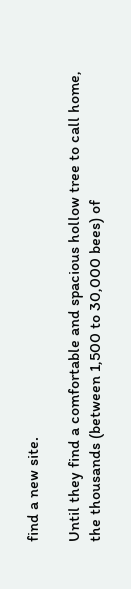find a new site.

Until they find a comfortable and spacious hollow tree to call home, the thousands (between 1,500 to 30,000 bees) of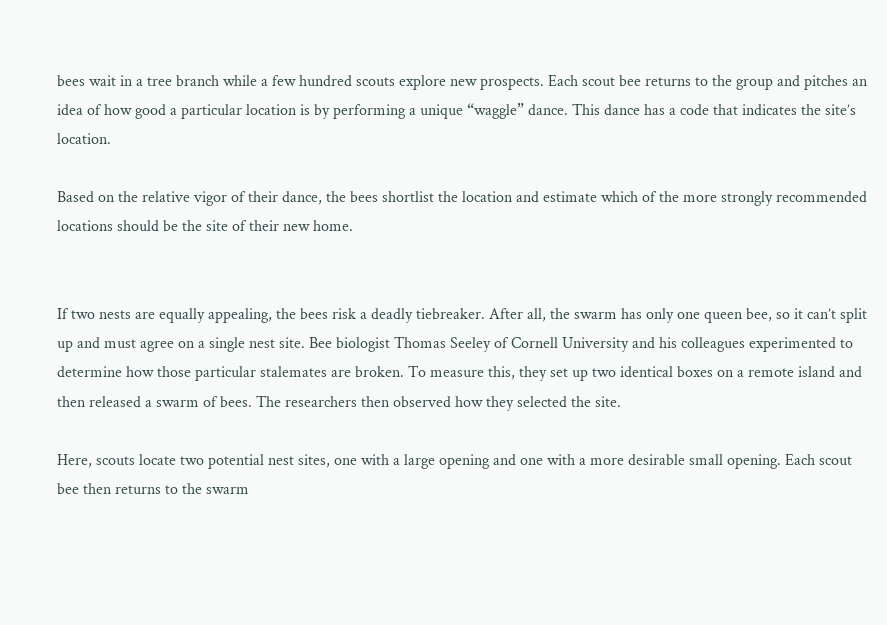bees wait in a tree branch while a few hundred scouts explore new prospects. Each scout bee returns to the group and pitches an idea of how good a particular location is by performing a unique “waggle” dance. This dance has a code that indicates the site’s location.

Based on the relative vigor of their dance, the bees shortlist the location and estimate which of the more strongly recommended locations should be the site of their new home.


If two nests are equally appealing, the bees risk a deadly tiebreaker. After all, the swarm has only one queen bee, so it can’t split up and must agree on a single nest site. Bee biologist Thomas Seeley of Cornell University and his colleagues experimented to determine how those particular stalemates are broken. To measure this, they set up two identical boxes on a remote island and then released a swarm of bees. The researchers then observed how they selected the site.

Here, scouts locate two potential nest sites, one with a large opening and one with a more desirable small opening. Each scout bee then returns to the swarm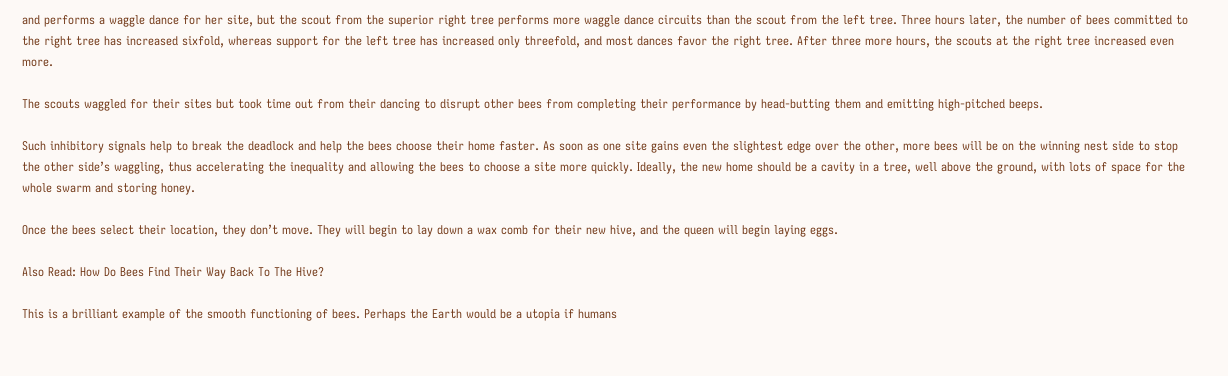and performs a waggle dance for her site, but the scout from the superior right tree performs more waggle dance circuits than the scout from the left tree. Three hours later, the number of bees committed to the right tree has increased sixfold, whereas support for the left tree has increased only threefold, and most dances favor the right tree. After three more hours, the scouts at the right tree increased even more.

The scouts waggled for their sites but took time out from their dancing to disrupt other bees from completing their performance by head-butting them and emitting high-pitched beeps.

Such inhibitory signals help to break the deadlock and help the bees choose their home faster. As soon as one site gains even the slightest edge over the other, more bees will be on the winning nest side to stop the other side’s waggling, thus accelerating the inequality and allowing the bees to choose a site more quickly. Ideally, the new home should be a cavity in a tree, well above the ground, with lots of space for the whole swarm and storing honey.

Once the bees select their location, they don’t move. They will begin to lay down a wax comb for their new hive, and the queen will begin laying eggs.

Also Read: How Do Bees Find Their Way Back To The Hive?

This is a brilliant example of the smooth functioning of bees. Perhaps the Earth would be a utopia if humans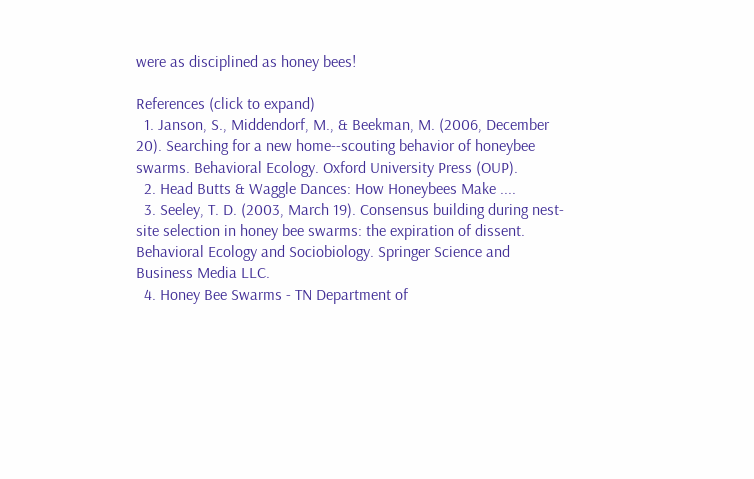were as disciplined as honey bees!

References (click to expand)
  1. Janson, S., Middendorf, M., & Beekman, M. (2006, December 20). Searching for a new home--scouting behavior of honeybee swarms. Behavioral Ecology. Oxford University Press (OUP).
  2. Head Butts & Waggle Dances: How Honeybees Make ....
  3. Seeley, T. D. (2003, March 19). Consensus building during nest-site selection in honey bee swarms: the expiration of dissent. Behavioral Ecology and Sociobiology. Springer Science and Business Media LLC.
  4. Honey Bee Swarms - TN Department of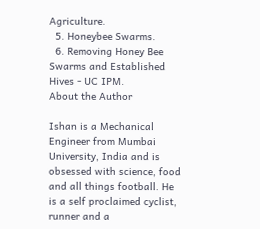Agriculture.
  5. Honeybee Swarms.
  6. Removing Honey Bee Swarms and Established Hives - UC IPM.
About the Author

Ishan is a Mechanical Engineer from Mumbai University, India and is obsessed with science, food and all things football. He is a self proclaimed cyclist, runner and a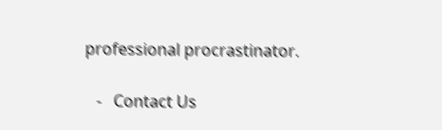professional procrastinator.

   -   Contact Us